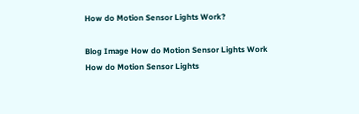How do Motion Sensor Lights Work?

Blog Image How do Motion Sensor Lights Work
How do Motion Sensor Lights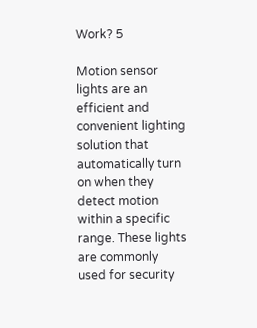Work? 5

Motion sensor lights are an efficient and convenient lighting solution that automatically turn on when they detect motion within a specific range. These lights are commonly used for security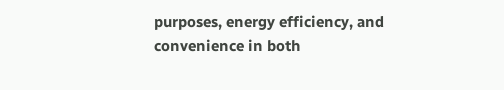purposes, energy efficiency, and convenience in both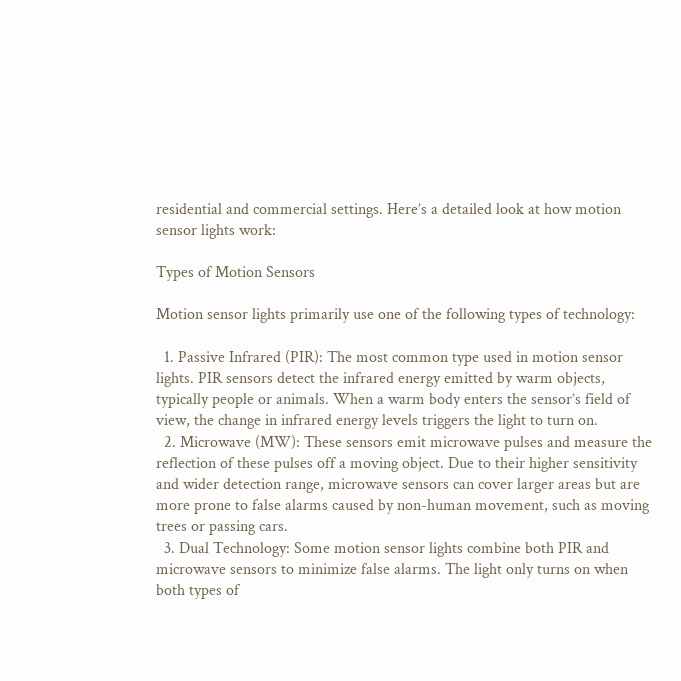residential and commercial settings. Here’s a detailed look at how motion sensor lights work:

Types of Motion Sensors

Motion sensor lights primarily use one of the following types of technology:

  1. Passive Infrared (PIR): The most common type used in motion sensor lights. PIR sensors detect the infrared energy emitted by warm objects, typically people or animals. When a warm body enters the sensor’s field of view, the change in infrared energy levels triggers the light to turn on.
  2. Microwave (MW): These sensors emit microwave pulses and measure the reflection of these pulses off a moving object. Due to their higher sensitivity and wider detection range, microwave sensors can cover larger areas but are more prone to false alarms caused by non-human movement, such as moving trees or passing cars.
  3. Dual Technology: Some motion sensor lights combine both PIR and microwave sensors to minimize false alarms. The light only turns on when both types of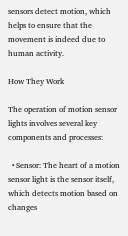sensors detect motion, which helps to ensure that the movement is indeed due to human activity.

How They Work

The operation of motion sensor lights involves several key components and processes:

  • Sensor: The heart of a motion sensor light is the sensor itself, which detects motion based on changes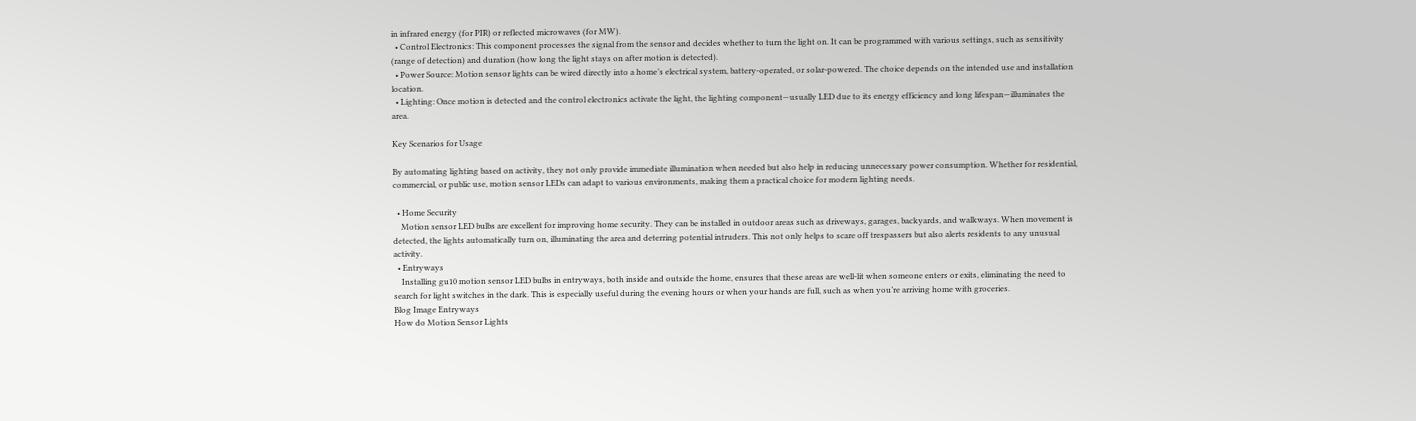in infrared energy (for PIR) or reflected microwaves (for MW).
  • Control Electronics: This component processes the signal from the sensor and decides whether to turn the light on. It can be programmed with various settings, such as sensitivity (range of detection) and duration (how long the light stays on after motion is detected).
  • Power Source: Motion sensor lights can be wired directly into a home’s electrical system, battery-operated, or solar-powered. The choice depends on the intended use and installation location.
  • Lighting: Once motion is detected and the control electronics activate the light, the lighting component—usually LED due to its energy efficiency and long lifespan—illuminates the area.

Key Scenarios for Usage

By automating lighting based on activity, they not only provide immediate illumination when needed but also help in reducing unnecessary power consumption. Whether for residential, commercial, or public use, motion sensor LEDs can adapt to various environments, making them a practical choice for modern lighting needs.

  • Home Security
    Motion sensor LED bulbs are excellent for improving home security. They can be installed in outdoor areas such as driveways, garages, backyards, and walkways. When movement is detected, the lights automatically turn on, illuminating the area and deterring potential intruders. This not only helps to scare off trespassers but also alerts residents to any unusual activity.
  • Entryways
    Installing gu10 motion sensor LED bulbs in entryways, both inside and outside the home, ensures that these areas are well-lit when someone enters or exits, eliminating the need to search for light switches in the dark. This is especially useful during the evening hours or when your hands are full, such as when you’re arriving home with groceries.
Blog Image Entryways
How do Motion Sensor Lights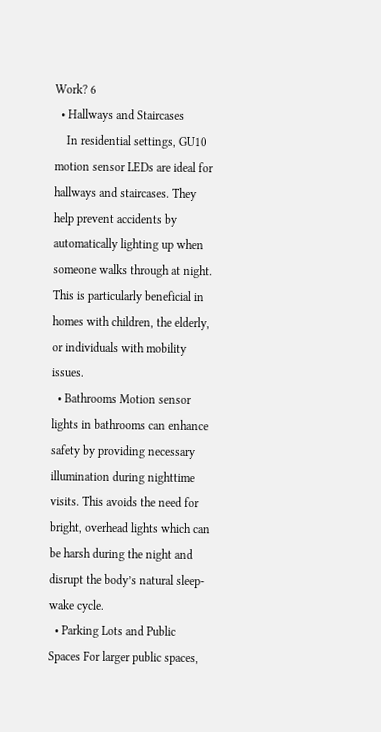Work? 6
  • Hallways and Staircases
    In residential settings, GU10 motion sensor LEDs are ideal for hallways and staircases. They help prevent accidents by automatically lighting up when someone walks through at night. This is particularly beneficial in homes with children, the elderly, or individuals with mobility issues.
  • Bathrooms Motion sensor lights in bathrooms can enhance safety by providing necessary illumination during nighttime visits. This avoids the need for bright, overhead lights which can be harsh during the night and disrupt the body’s natural sleep-wake cycle.
  • Parking Lots and Public Spaces For larger public spaces,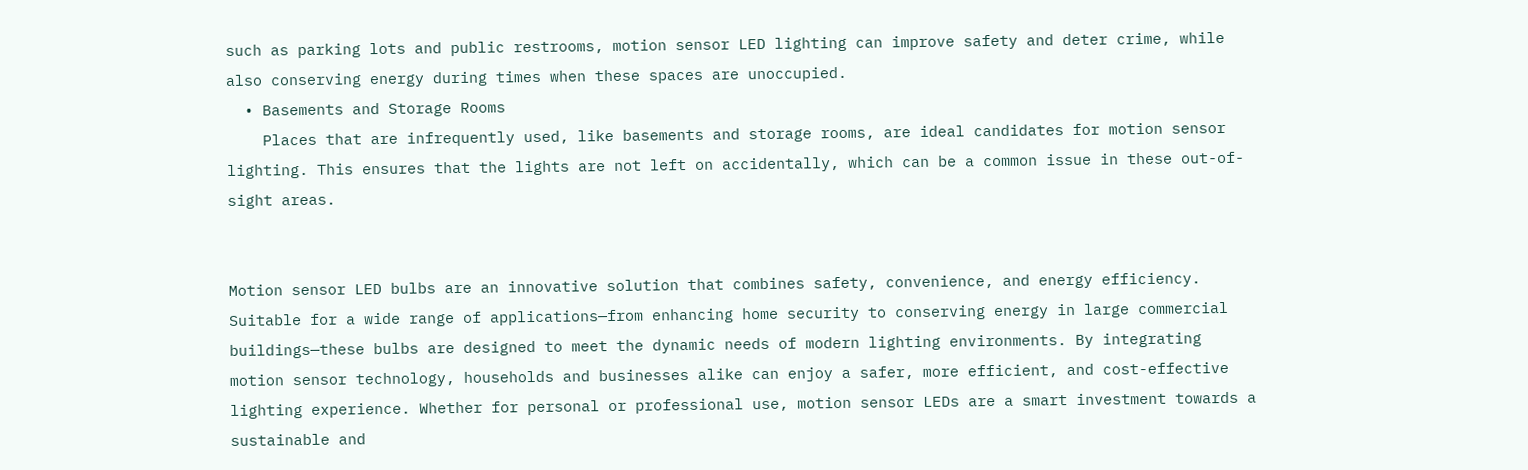such as parking lots and public restrooms, motion sensor LED lighting can improve safety and deter crime, while also conserving energy during times when these spaces are unoccupied.
  • Basements and Storage Rooms
    Places that are infrequently used, like basements and storage rooms, are ideal candidates for motion sensor lighting. This ensures that the lights are not left on accidentally, which can be a common issue in these out-of-sight areas.


Motion sensor LED bulbs are an innovative solution that combines safety, convenience, and energy efficiency. Suitable for a wide range of applications—from enhancing home security to conserving energy in large commercial buildings—these bulbs are designed to meet the dynamic needs of modern lighting environments. By integrating motion sensor technology, households and businesses alike can enjoy a safer, more efficient, and cost-effective lighting experience. Whether for personal or professional use, motion sensor LEDs are a smart investment towards a sustainable and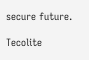secure future.

Tecolite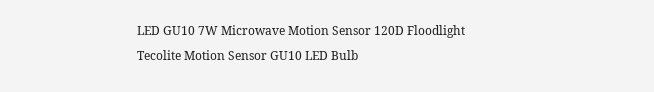LED GU10 7W Microwave Motion Sensor 120D Floodlight
Tecolite Motion Sensor GU10 LED Bulb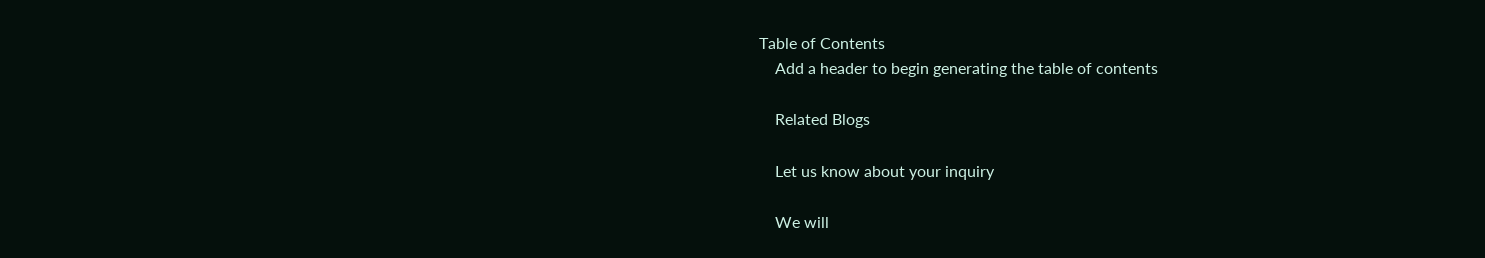Table of Contents
    Add a header to begin generating the table of contents

    Related Blogs

    Let us know about your inquiry

    We will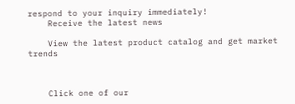respond to your inquiry immediately!
    Receive the latest news

    View the latest product catalog and get market trends



    Click one of our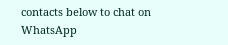contacts below to chat on WhatsApp